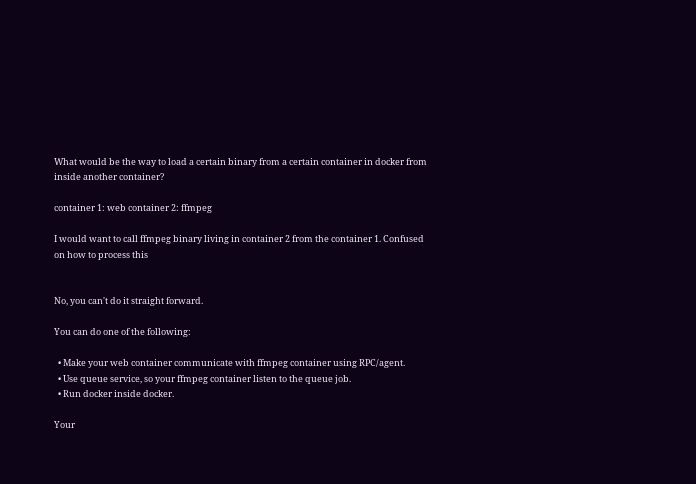What would be the way to load a certain binary from a certain container in docker from inside another container?

container 1: web container 2: ffmpeg

I would want to call ffmpeg binary living in container 2 from the container 1. Confused on how to process this


No, you can't do it straight forward.

You can do one of the following:

  • Make your web container communicate with ffmpeg container using RPC/agent.
  • Use queue service, so your ffmpeg container listen to the queue job.
  • Run docker inside docker.

Your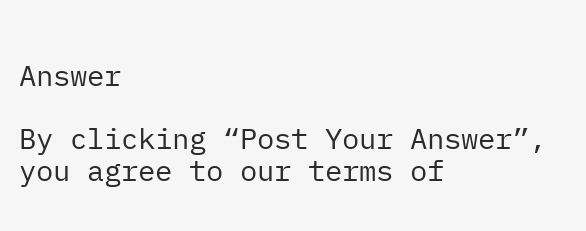Answer

By clicking “Post Your Answer”, you agree to our terms of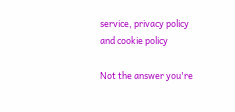service, privacy policy and cookie policy

Not the answer you're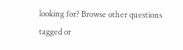looking for? Browse other questions tagged or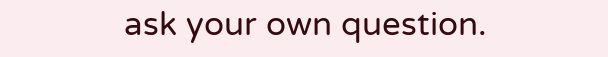ask your own question.